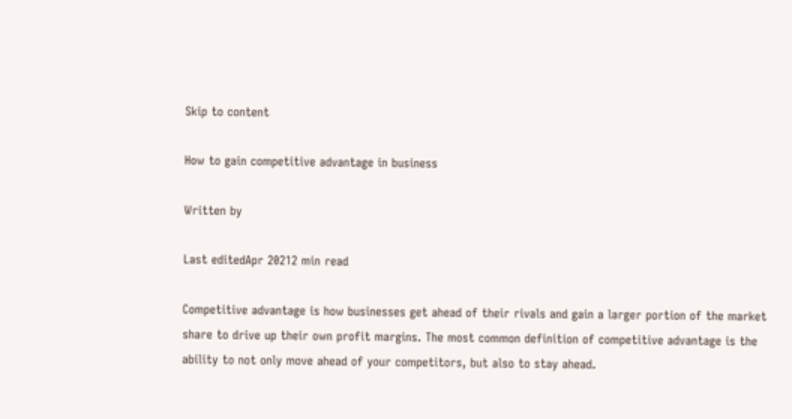Skip to content

How to gain competitive advantage in business

Written by

Last editedApr 20212 min read

Competitive advantage is how businesses get ahead of their rivals and gain a larger portion of the market share to drive up their own profit margins. The most common definition of competitive advantage is the ability to not only move ahead of your competitors, but also to stay ahead.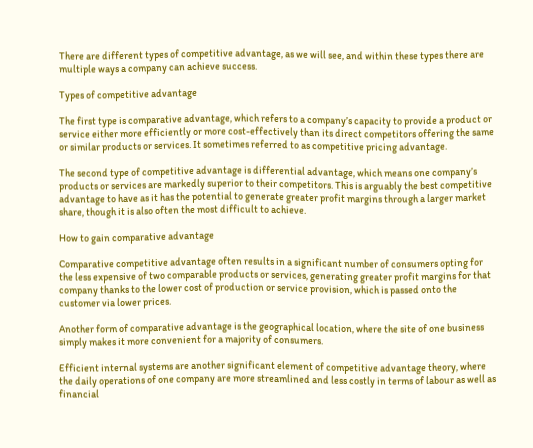There are different types of competitive advantage, as we will see, and within these types there are multiple ways a company can achieve success.

Types of competitive advantage

The first type is comparative advantage, which refers to a company’s capacity to provide a product or service either more efficiently or more cost-effectively than its direct competitors offering the same or similar products or services. It sometimes referred to as competitive pricing advantage.

The second type of competitive advantage is differential advantage, which means one company’s products or services are markedly superior to their competitors. This is arguably the best competitive advantage to have as it has the potential to generate greater profit margins through a larger market share, though it is also often the most difficult to achieve.

How to gain comparative advantage

Comparative competitive advantage often results in a significant number of consumers opting for the less expensive of two comparable products or services, generating greater profit margins for that company thanks to the lower cost of production or service provision, which is passed onto the customer via lower prices.

Another form of comparative advantage is the geographical location, where the site of one business simply makes it more convenient for a majority of consumers.

Efficient internal systems are another significant element of competitive advantage theory, where the daily operations of one company are more streamlined and less costly in terms of labour as well as financial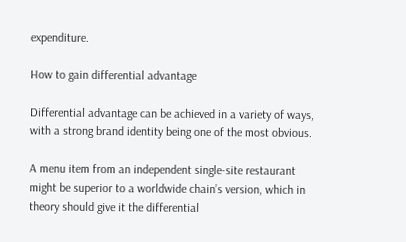expenditure.

How to gain differential advantage

Differential advantage can be achieved in a variety of ways, with a strong brand identity being one of the most obvious.

A menu item from an independent single-site restaurant might be superior to a worldwide chain’s version, which in theory should give it the differential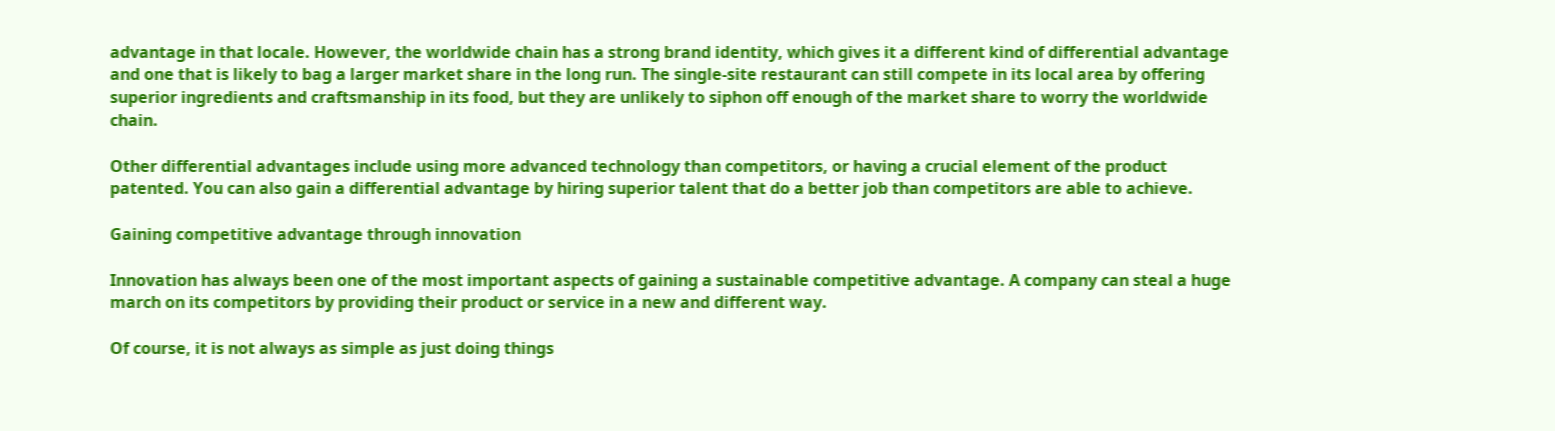advantage in that locale. However, the worldwide chain has a strong brand identity, which gives it a different kind of differential advantage and one that is likely to bag a larger market share in the long run. The single-site restaurant can still compete in its local area by offering superior ingredients and craftsmanship in its food, but they are unlikely to siphon off enough of the market share to worry the worldwide chain.

Other differential advantages include using more advanced technology than competitors, or having a crucial element of the product patented. You can also gain a differential advantage by hiring superior talent that do a better job than competitors are able to achieve.

Gaining competitive advantage through innovation

Innovation has always been one of the most important aspects of gaining a sustainable competitive advantage. A company can steal a huge march on its competitors by providing their product or service in a new and different way.

Of course, it is not always as simple as just doing things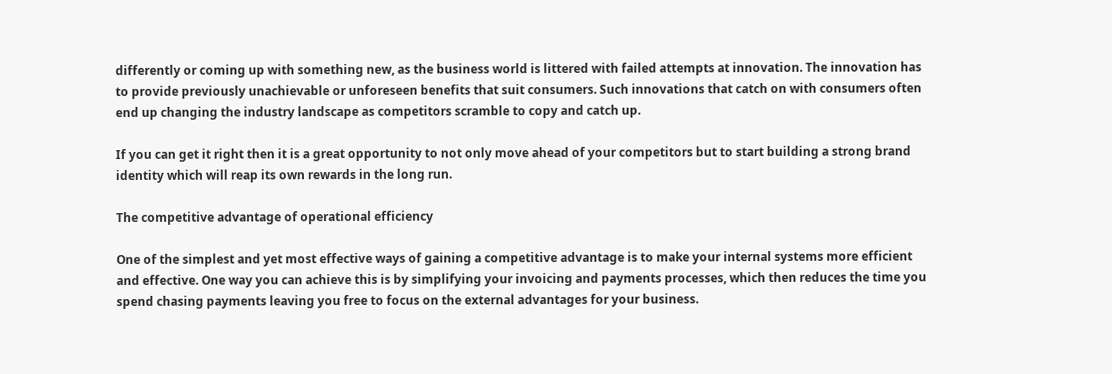differently or coming up with something new, as the business world is littered with failed attempts at innovation. The innovation has to provide previously unachievable or unforeseen benefits that suit consumers. Such innovations that catch on with consumers often end up changing the industry landscape as competitors scramble to copy and catch up.

If you can get it right then it is a great opportunity to not only move ahead of your competitors but to start building a strong brand identity which will reap its own rewards in the long run.

The competitive advantage of operational efficiency

One of the simplest and yet most effective ways of gaining a competitive advantage is to make your internal systems more efficient and effective. One way you can achieve this is by simplifying your invoicing and payments processes, which then reduces the time you spend chasing payments leaving you free to focus on the external advantages for your business.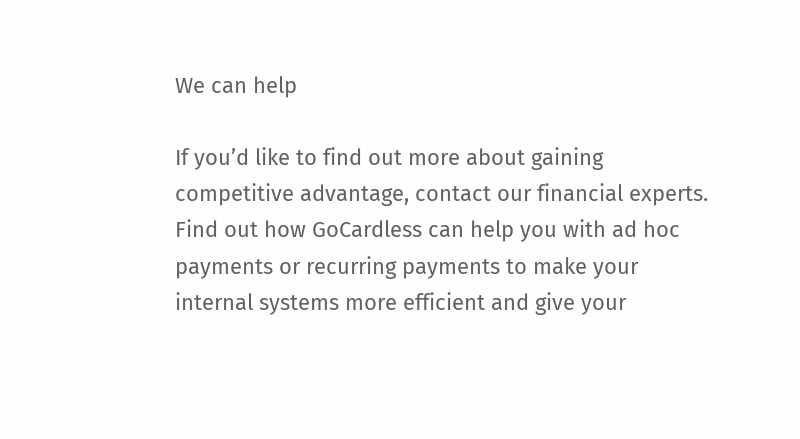We can help

If you’d like to find out more about gaining competitive advantage, contact our financial experts. Find out how GoCardless can help you with ad hoc payments or recurring payments to make your internal systems more efficient and give your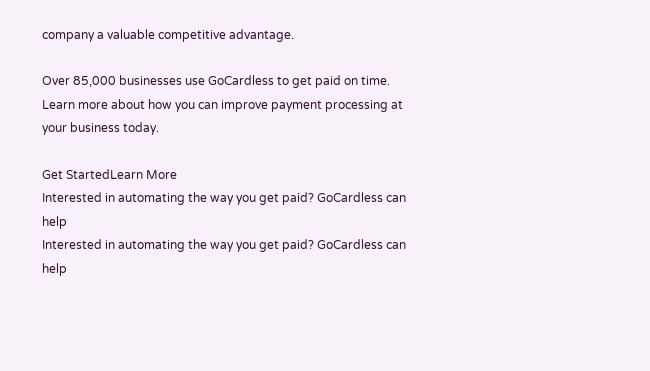company a valuable competitive advantage.

Over 85,000 businesses use GoCardless to get paid on time. Learn more about how you can improve payment processing at your business today.

Get StartedLearn More
Interested in automating the way you get paid? GoCardless can help
Interested in automating the way you get paid? GoCardless can help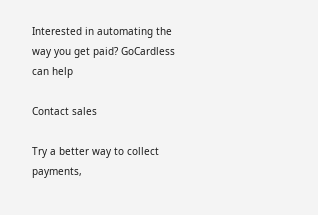Interested in automating the way you get paid? GoCardless can help

Contact sales

Try a better way to collect payments,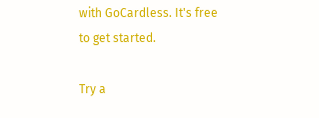with GoCardless. It's free to get started.

Try a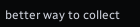better way to collect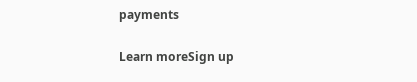payments

Learn moreSign up